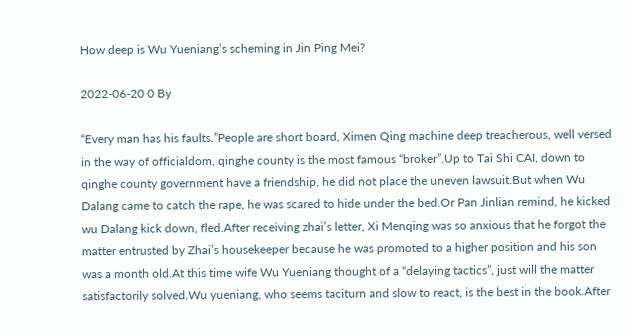How deep is Wu Yueniang’s scheming in Jin Ping Mei?

2022-06-20 0 By

“Every man has his faults.”People are short board, Ximen Qing machine deep treacherous, well versed in the way of officialdom, qinghe county is the most famous “broker”.Up to Tai Shi CAI, down to qinghe county government have a friendship, he did not place the uneven lawsuit.But when Wu Dalang came to catch the rape, he was scared to hide under the bed.Or Pan Jinlian remind, he kicked wu Dalang kick down, fled.After receiving zhai’s letter, Xi Menqing was so anxious that he forgot the matter entrusted by Zhai’s housekeeper because he was promoted to a higher position and his son was a month old.At this time wife Wu Yueniang thought of a “delaying tactics”, just will the matter satisfactorily solved.Wu yueniang, who seems taciturn and slow to react, is the best in the book.After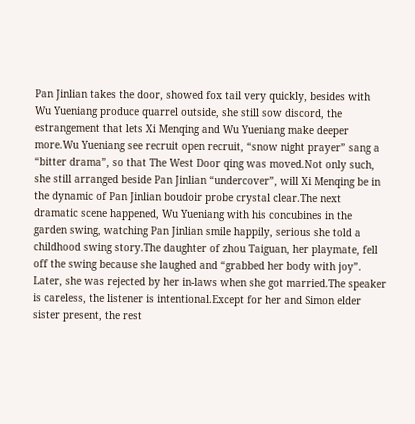Pan Jinlian takes the door, showed fox tail very quickly, besides with Wu Yueniang produce quarrel outside, she still sow discord, the estrangement that lets Xi Menqing and Wu Yueniang make deeper more.Wu Yueniang see recruit open recruit, “snow night prayer” sang a “bitter drama”, so that The West Door qing was moved.Not only such, she still arranged beside Pan Jinlian “undercover”, will Xi Menqing be in the dynamic of Pan Jinlian boudoir probe crystal clear.The next dramatic scene happened, Wu Yueniang with his concubines in the garden swing, watching Pan Jinlian smile happily, serious she told a childhood swing story.The daughter of zhou Taiguan, her playmate, fell off the swing because she laughed and “grabbed her body with joy”. Later, she was rejected by her in-laws when she got married.The speaker is careless, the listener is intentional.Except for her and Simon elder sister present, the rest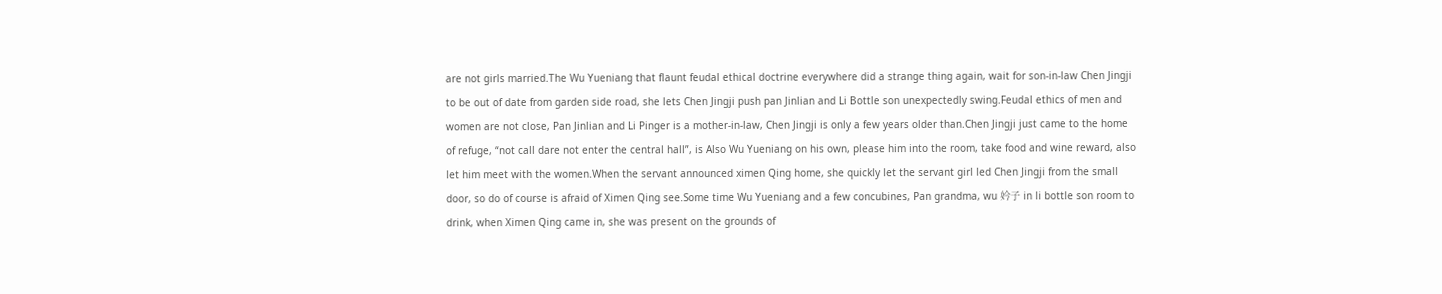are not girls married.The Wu Yueniang that flaunt feudal ethical doctrine everywhere did a strange thing again, wait for son-in-law Chen Jingji to be out of date from garden side road, she lets Chen Jingji push pan Jinlian and Li Bottle son unexpectedly swing.Feudal ethics of men and women are not close, Pan Jinlian and Li Pinger is a mother-in-law, Chen Jingji is only a few years older than.Chen Jingji just came to the home of refuge, “not call dare not enter the central hall”, is Also Wu Yueniang on his own, please him into the room, take food and wine reward, also let him meet with the women.When the servant announced ximen Qing home, she quickly let the servant girl led Chen Jingji from the small door, so do of course is afraid of Ximen Qing see.Some time Wu Yueniang and a few concubines, Pan grandma, wu 妗子 in li bottle son room to drink, when Ximen Qing came in, she was present on the grounds of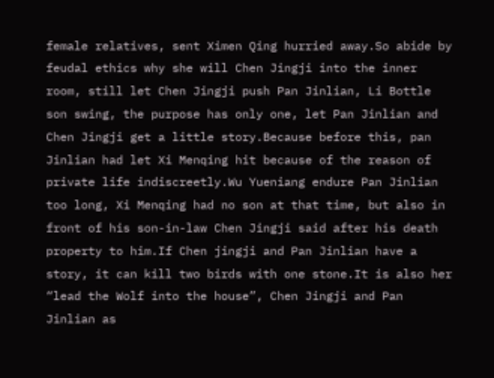female relatives, sent Ximen Qing hurried away.So abide by feudal ethics why she will Chen Jingji into the inner room, still let Chen Jingji push Pan Jinlian, Li Bottle son swing, the purpose has only one, let Pan Jinlian and Chen Jingji get a little story.Because before this, pan Jinlian had let Xi Menqing hit because of the reason of private life indiscreetly.Wu Yueniang endure Pan Jinlian too long, Xi Menqing had no son at that time, but also in front of his son-in-law Chen Jingji said after his death property to him.If Chen jingji and Pan Jinlian have a story, it can kill two birds with one stone.It is also her “lead the Wolf into the house”, Chen Jingji and Pan Jinlian as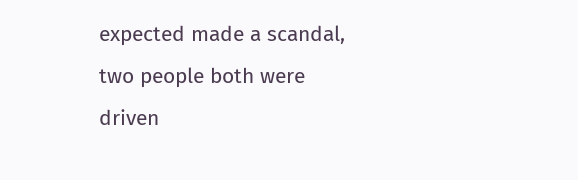expected made a scandal, two people both were driven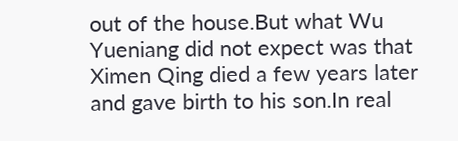out of the house.But what Wu Yueniang did not expect was that Ximen Qing died a few years later and gave birth to his son.In real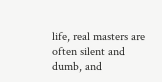life, real masters are often silent and dumb, and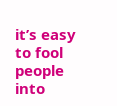it’s easy to fool people into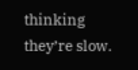thinking they’re slow.